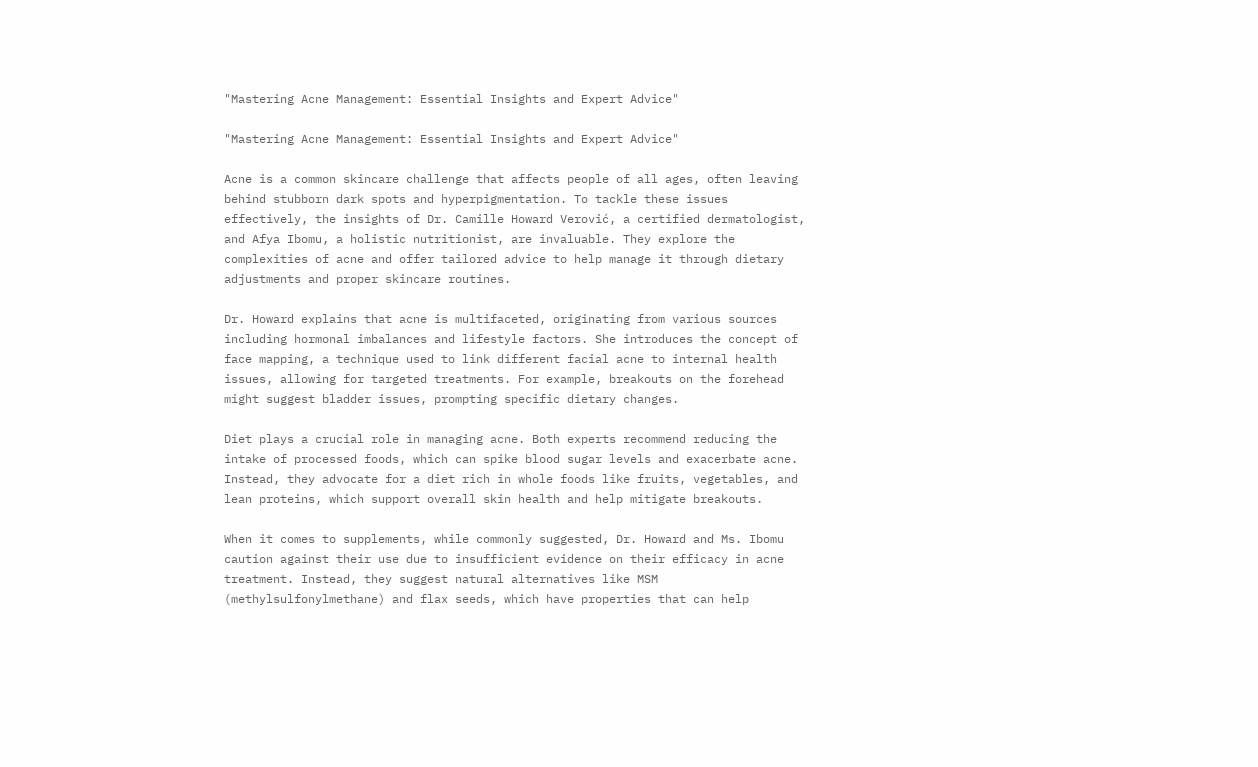"Mastering Acne Management: Essential Insights and Expert Advice"

"Mastering Acne Management: Essential Insights and Expert Advice"

Acne is a common skincare challenge that affects people of all ages, often leaving behind stubborn dark spots and hyperpigmentation. To tackle these issues effectively, the insights of Dr. Camille Howard Verović, a certified dermatologist, and Afya Ibomu, a holistic nutritionist, are invaluable. They explore the complexities of acne and offer tailored advice to help manage it through dietary adjustments and proper skincare routines.

Dr. Howard explains that acne is multifaceted, originating from various sources including hormonal imbalances and lifestyle factors. She introduces the concept of face mapping, a technique used to link different facial acne to internal health issues, allowing for targeted treatments. For example, breakouts on the forehead might suggest bladder issues, prompting specific dietary changes.

Diet plays a crucial role in managing acne. Both experts recommend reducing the intake of processed foods, which can spike blood sugar levels and exacerbate acne. Instead, they advocate for a diet rich in whole foods like fruits, vegetables, and lean proteins, which support overall skin health and help mitigate breakouts.

When it comes to supplements, while commonly suggested, Dr. Howard and Ms. Ibomu caution against their use due to insufficient evidence on their efficacy in acne treatment. Instead, they suggest natural alternatives like MSM (methylsulfonylmethane) and flax seeds, which have properties that can help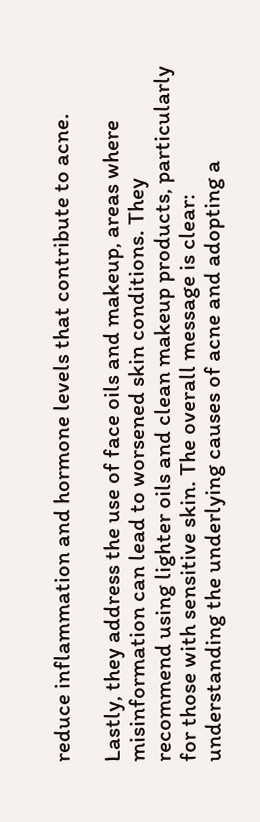reduce inflammation and hormone levels that contribute to acne.

Lastly, they address the use of face oils and makeup, areas where misinformation can lead to worsened skin conditions. They recommend using lighter oils and clean makeup products, particularly for those with sensitive skin. The overall message is clear: understanding the underlying causes of acne and adopting a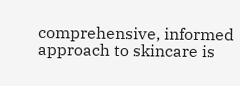comprehensive, informed approach to skincare is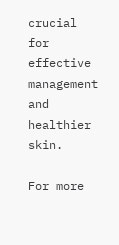crucial for effective management and healthier skin.

For more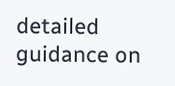detailed guidance on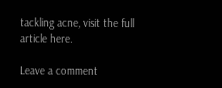tackling acne, visit the full article here.

Leave a comment